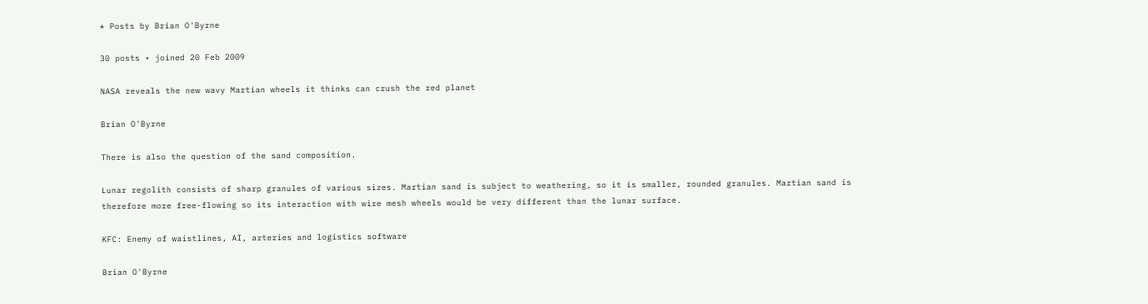* Posts by Brian O'Byrne

30 posts • joined 20 Feb 2009

NASA reveals the new wavy Martian wheels it thinks can crush the red planet

Brian O'Byrne

There is also the question of the sand composition.

Lunar regolith consists of sharp granules of various sizes. Martian sand is subject to weathering, so it is smaller, rounded granules. Martian sand is therefore more free-flowing so its interaction with wire mesh wheels would be very different than the lunar surface.

KFC: Enemy of waistlines, AI, arteries and logistics software

Brian O'Byrne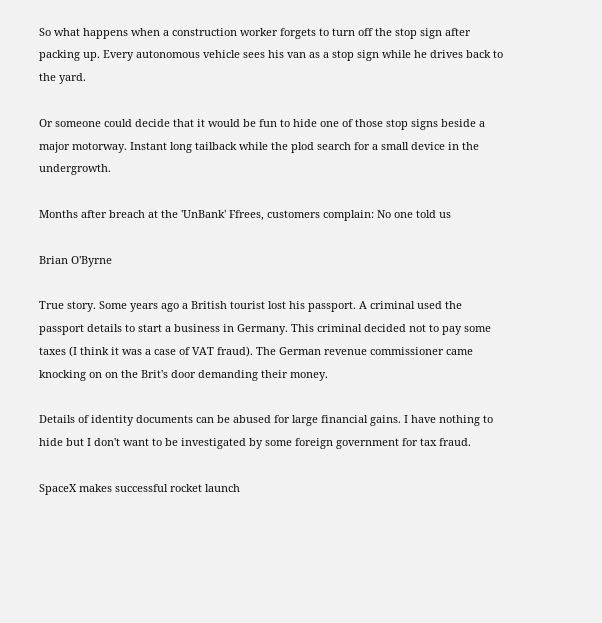So what happens when a construction worker forgets to turn off the stop sign after packing up. Every autonomous vehicle sees his van as a stop sign while he drives back to the yard.

Or someone could decide that it would be fun to hide one of those stop signs beside a major motorway. Instant long tailback while the plod search for a small device in the undergrowth.

Months after breach at the 'UnBank' Ffrees, customers complain: No one told us

Brian O'Byrne

True story. Some years ago a British tourist lost his passport. A criminal used the passport details to start a business in Germany. This criminal decided not to pay some taxes (I think it was a case of VAT fraud). The German revenue commissioner came knocking on on the Brit's door demanding their money.

Details of identity documents can be abused for large financial gains. I have nothing to hide but I don't want to be investigated by some foreign government for tax fraud.

SpaceX makes successful rocket launch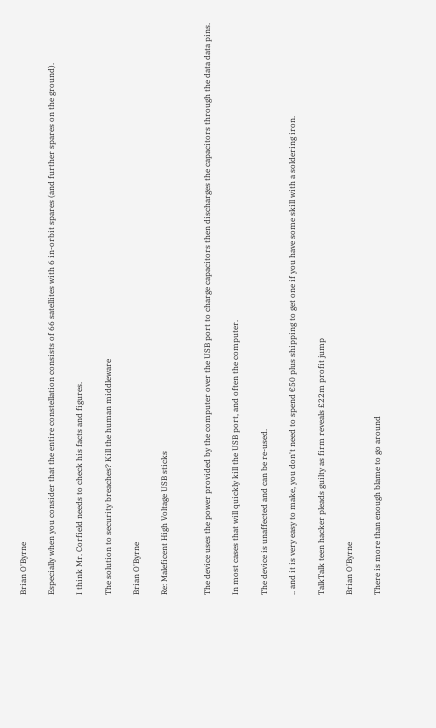Brian O'Byrne

Especially when you consider that the entire constellation consists of 66 satellites with 6 in-orbit spares (and further spares on the ground).

I think Mr. Corfield needs to check his facts and figures.

The solution to security breaches? Kill the human middleware

Brian O'Byrne

Re: Maleficent High Voltage USB sticks


The device uses the power provided by the computer over the USB port to charge capacitors then discharges the capacitors through the data data pins.

In most cases that will quickly kill the USB port, and often the computer.

The device is unaffected and can be re-used.

.. and it is very easy to make, you don't need to spend €50 plus shipping to get one if you have some skill with a soldering iron.

TalkTalk teen hacker pleads guilty as firm reveals £22m profit jump

Brian O'Byrne

There is more than enough blame to go around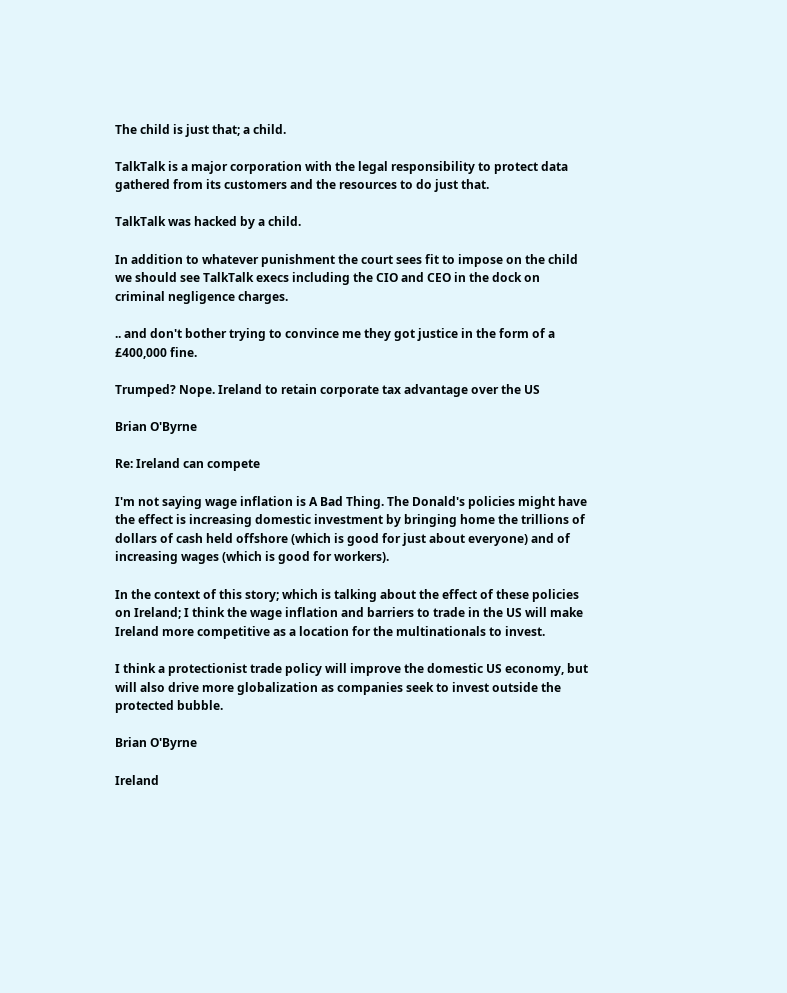The child is just that; a child.

TalkTalk is a major corporation with the legal responsibility to protect data gathered from its customers and the resources to do just that.

TalkTalk was hacked by a child.

In addition to whatever punishment the court sees fit to impose on the child we should see TalkTalk execs including the CIO and CEO in the dock on criminal negligence charges.

.. and don't bother trying to convince me they got justice in the form of a £400,000 fine.

Trumped? Nope. Ireland to retain corporate tax advantage over the US

Brian O'Byrne

Re: Ireland can compete

I'm not saying wage inflation is A Bad Thing. The Donald's policies might have the effect is increasing domestic investment by bringing home the trillions of dollars of cash held offshore (which is good for just about everyone) and of increasing wages (which is good for workers).

In the context of this story; which is talking about the effect of these policies on Ireland; I think the wage inflation and barriers to trade in the US will make Ireland more competitive as a location for the multinationals to invest.

I think a protectionist trade policy will improve the domestic US economy, but will also drive more globalization as companies seek to invest outside the protected bubble.

Brian O'Byrne

Ireland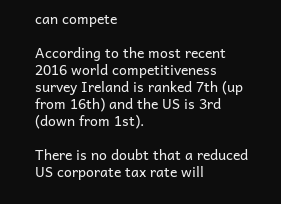can compete

According to the most recent 2016 world competitiveness survey Ireland is ranked 7th (up from 16th) and the US is 3rd (down from 1st).

There is no doubt that a reduced US corporate tax rate will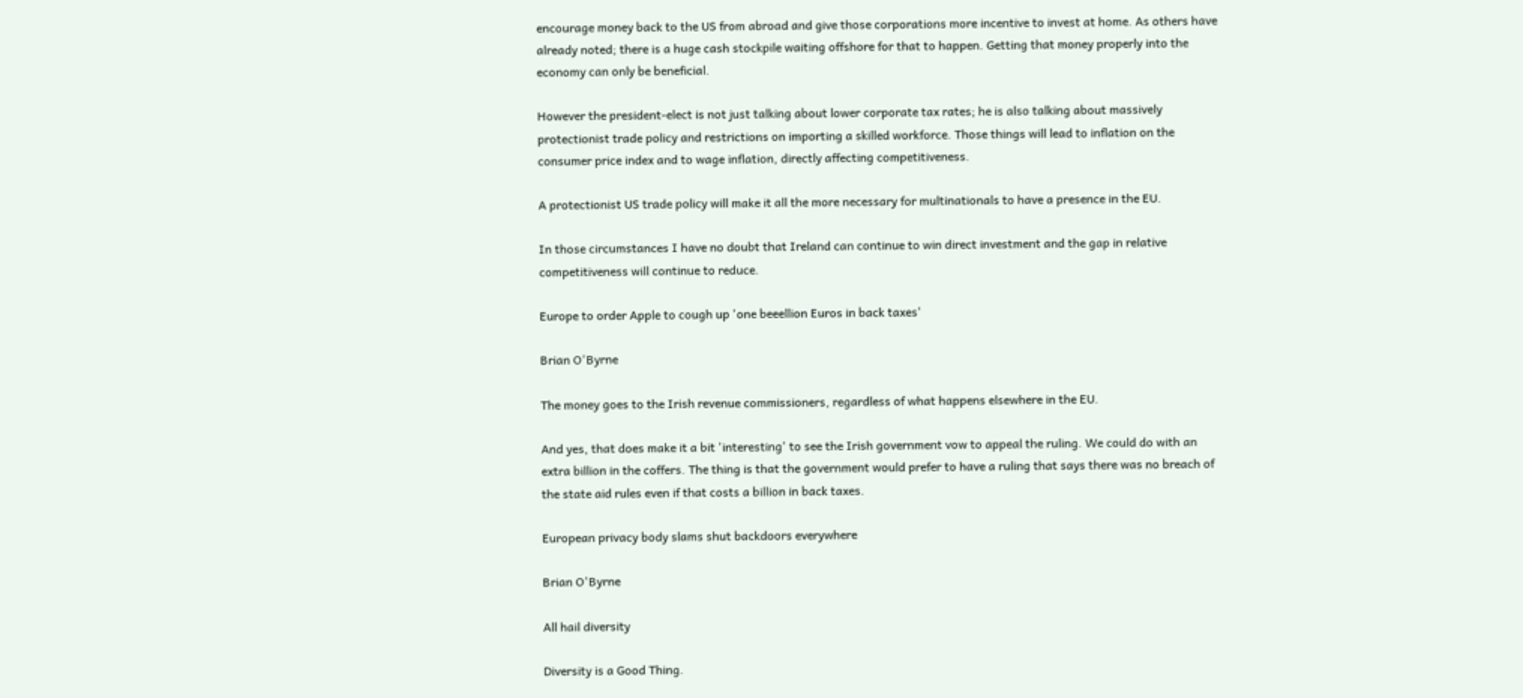encourage money back to the US from abroad and give those corporations more incentive to invest at home. As others have already noted; there is a huge cash stockpile waiting offshore for that to happen. Getting that money properly into the economy can only be beneficial.

However the president-elect is not just talking about lower corporate tax rates; he is also talking about massively protectionist trade policy and restrictions on importing a skilled workforce. Those things will lead to inflation on the consumer price index and to wage inflation, directly affecting competitiveness.

A protectionist US trade policy will make it all the more necessary for multinationals to have a presence in the EU.

In those circumstances I have no doubt that Ireland can continue to win direct investment and the gap in relative competitiveness will continue to reduce.

Europe to order Apple to cough up 'one beeellion Euros in back taxes'

Brian O'Byrne

The money goes to the Irish revenue commissioners, regardless of what happens elsewhere in the EU.

And yes, that does make it a bit 'interesting' to see the Irish government vow to appeal the ruling. We could do with an extra billion in the coffers. The thing is that the government would prefer to have a ruling that says there was no breach of the state aid rules even if that costs a billion in back taxes.

European privacy body slams shut backdoors everywhere

Brian O'Byrne

All hail diversity

Diversity is a Good Thing.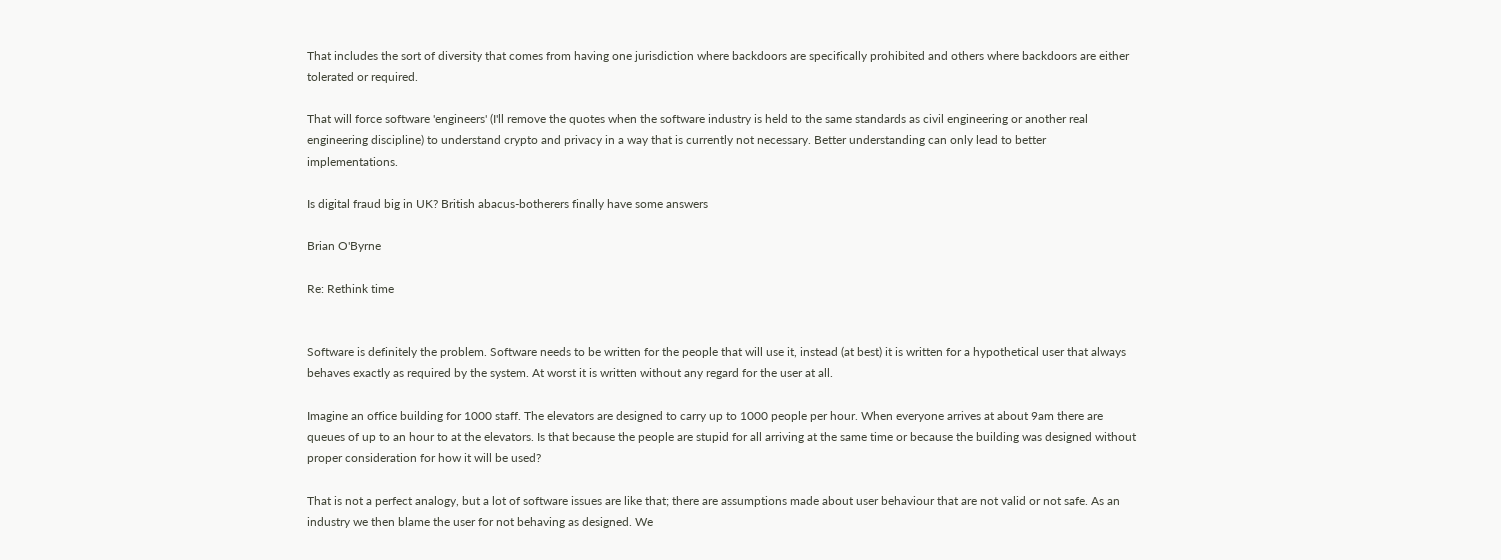That includes the sort of diversity that comes from having one jurisdiction where backdoors are specifically prohibited and others where backdoors are either tolerated or required.

That will force software 'engineers' (I'll remove the quotes when the software industry is held to the same standards as civil engineering or another real engineering discipline) to understand crypto and privacy in a way that is currently not necessary. Better understanding can only lead to better implementations.

Is digital fraud big in UK? British abacus-botherers finally have some answers

Brian O'Byrne

Re: Rethink time


Software is definitely the problem. Software needs to be written for the people that will use it, instead (at best) it is written for a hypothetical user that always behaves exactly as required by the system. At worst it is written without any regard for the user at all.

Imagine an office building for 1000 staff. The elevators are designed to carry up to 1000 people per hour. When everyone arrives at about 9am there are queues of up to an hour to at the elevators. Is that because the people are stupid for all arriving at the same time or because the building was designed without proper consideration for how it will be used?

That is not a perfect analogy, but a lot of software issues are like that; there are assumptions made about user behaviour that are not valid or not safe. As an industry we then blame the user for not behaving as designed. We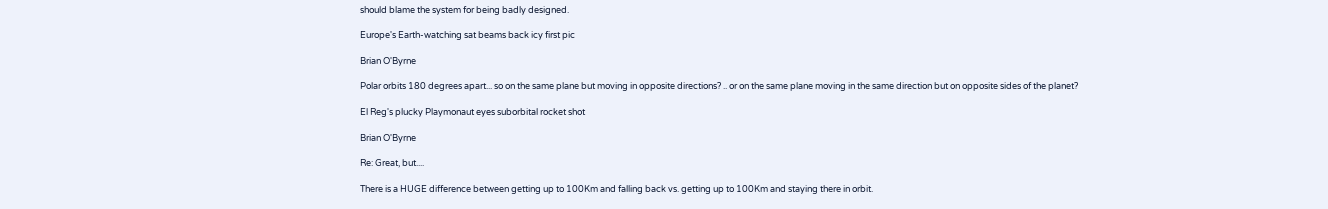should blame the system for being badly designed.

Europe's Earth-watching sat beams back icy first pic

Brian O'Byrne

Polar orbits 180 degrees apart... so on the same plane but moving in opposite directions? .. or on the same plane moving in the same direction but on opposite sides of the planet?

El Reg's plucky Playmonaut eyes suborbital rocket shot

Brian O'Byrne

Re: Great, but....

There is a HUGE difference between getting up to 100Km and falling back vs. getting up to 100Km and staying there in orbit.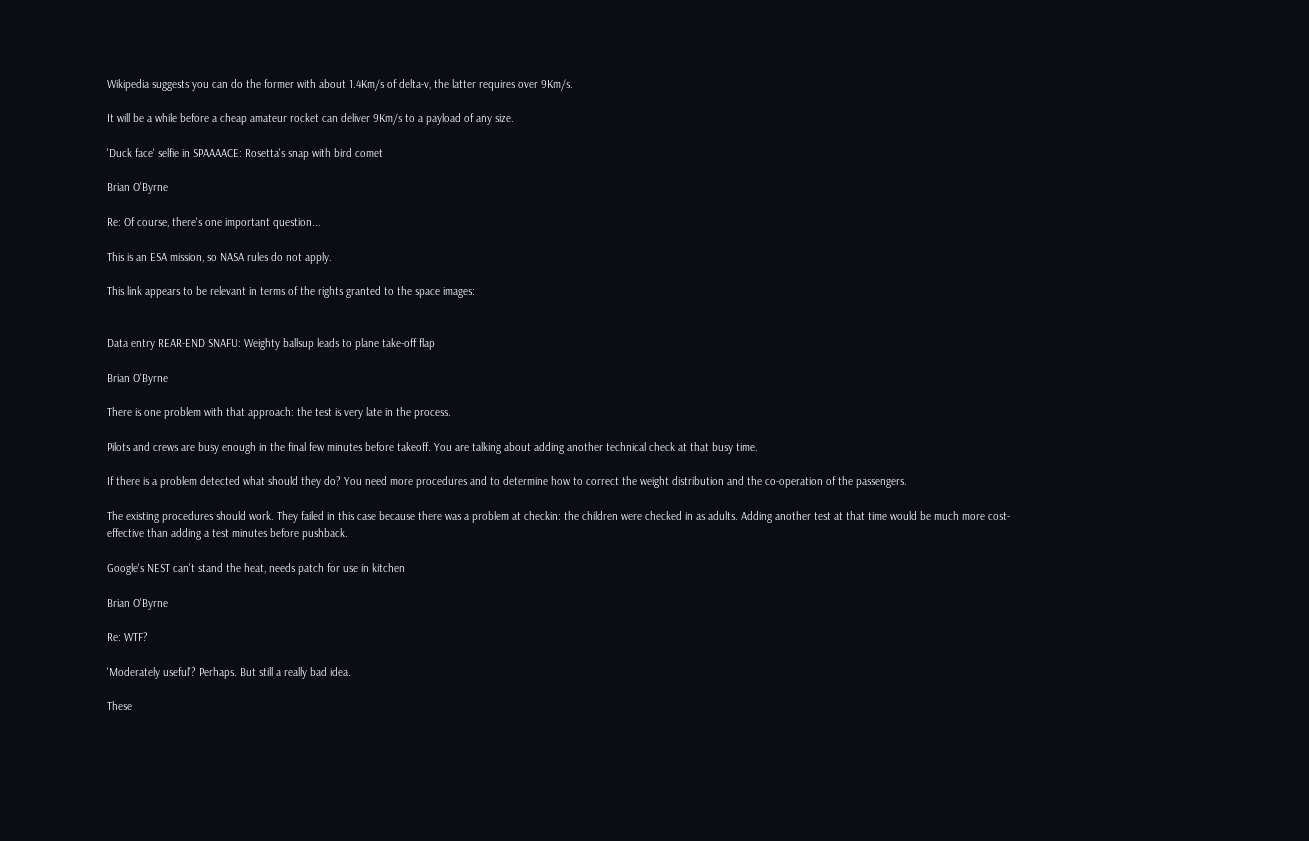Wikipedia suggests you can do the former with about 1.4Km/s of delta-v, the latter requires over 9Km/s.

It will be a while before a cheap amateur rocket can deliver 9Km/s to a payload of any size.

'Duck face' selfie in SPAAAACE: Rosetta's snap with bird comet

Brian O'Byrne

Re: Of course, there's one important question...

This is an ESA mission, so NASA rules do not apply.

This link appears to be relevant in terms of the rights granted to the space images:


Data entry REAR-END SNAFU: Weighty ballsup leads to plane take-off flap

Brian O'Byrne

There is one problem with that approach: the test is very late in the process.

Pilots and crews are busy enough in the final few minutes before takeoff. You are talking about adding another technical check at that busy time.

If there is a problem detected what should they do? You need more procedures and to determine how to correct the weight distribution and the co-operation of the passengers.

The existing procedures should work. They failed in this case because there was a problem at checkin: the children were checked in as adults. Adding another test at that time would be much more cost-effective than adding a test minutes before pushback.

Google's NEST can't stand the heat, needs patch for use in kitchen

Brian O'Byrne

Re: WTF?

'Moderately useful'? Perhaps. But still a really bad idea.

These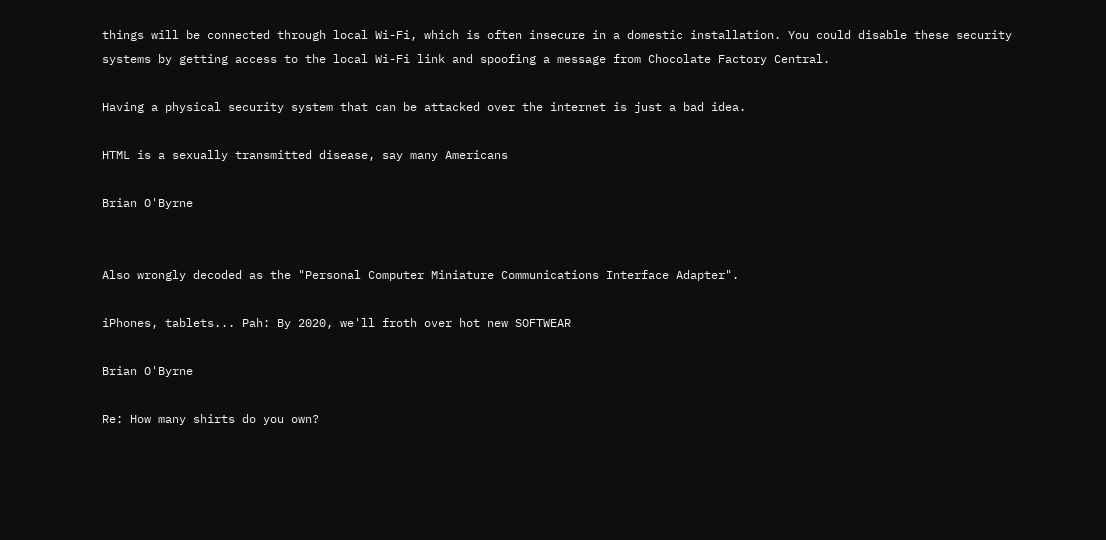things will be connected through local Wi-Fi, which is often insecure in a domestic installation. You could disable these security systems by getting access to the local Wi-Fi link and spoofing a message from Chocolate Factory Central.

Having a physical security system that can be attacked over the internet is just a bad idea.

HTML is a sexually transmitted disease, say many Americans

Brian O'Byrne


Also wrongly decoded as the "Personal Computer Miniature Communications Interface Adapter".

iPhones, tablets... Pah: By 2020, we'll froth over hot new SOFTWEAR

Brian O'Byrne

Re: How many shirts do you own?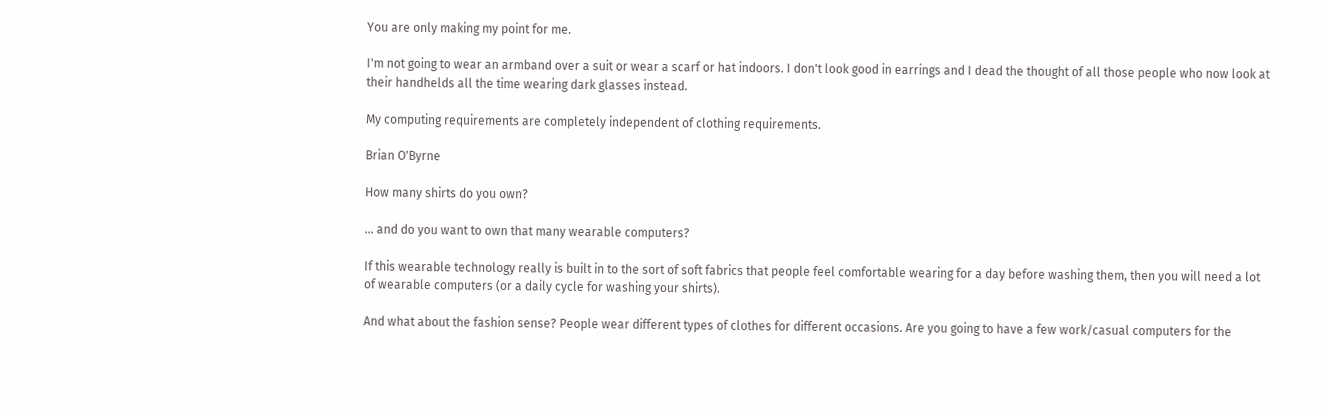You are only making my point for me.

I'm not going to wear an armband over a suit or wear a scarf or hat indoors. I don't look good in earrings and I dead the thought of all those people who now look at their handhelds all the time wearing dark glasses instead.

My computing requirements are completely independent of clothing requirements.

Brian O'Byrne

How many shirts do you own?

... and do you want to own that many wearable computers?

If this wearable technology really is built in to the sort of soft fabrics that people feel comfortable wearing for a day before washing them, then you will need a lot of wearable computers (or a daily cycle for washing your shirts).

And what about the fashion sense? People wear different types of clothes for different occasions. Are you going to have a few work/casual computers for the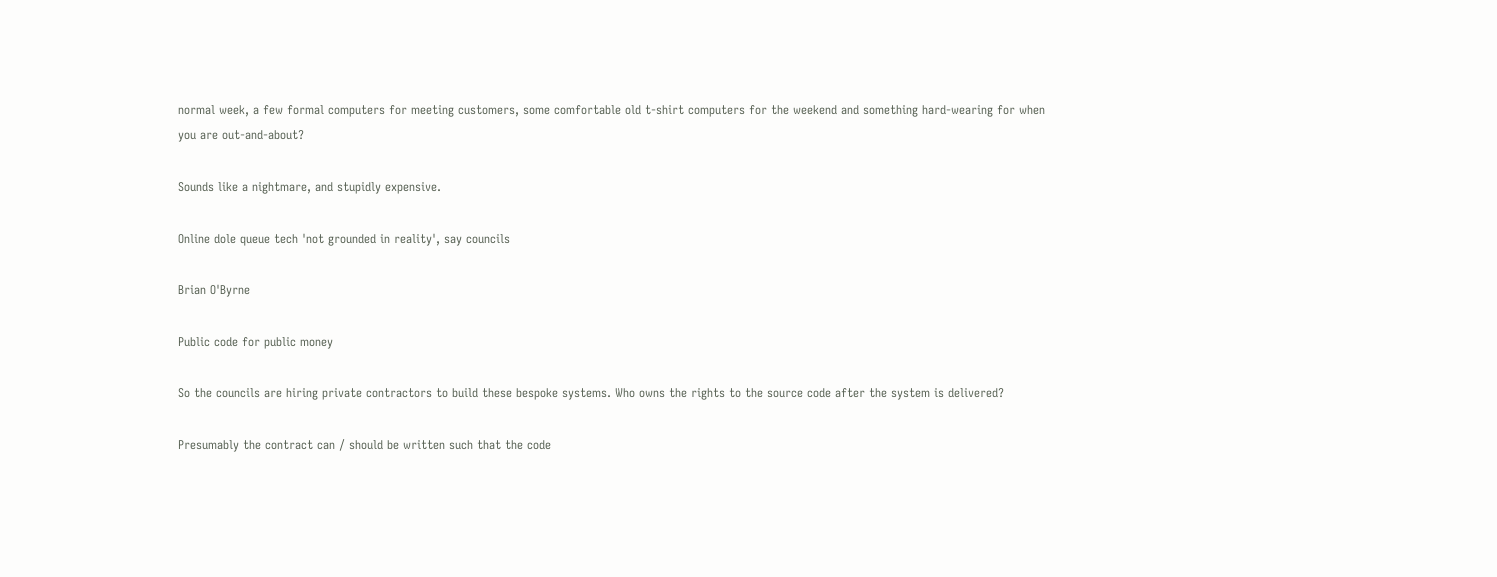normal week, a few formal computers for meeting customers, some comfortable old t-shirt computers for the weekend and something hard-wearing for when you are out-and-about?

Sounds like a nightmare, and stupidly expensive.

Online dole queue tech 'not grounded in reality', say councils

Brian O'Byrne

Public code for public money

So the councils are hiring private contractors to build these bespoke systems. Who owns the rights to the source code after the system is delivered?

Presumably the contract can / should be written such that the code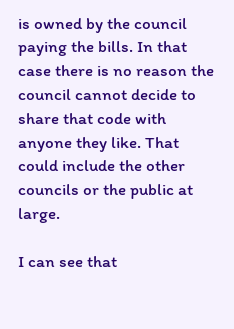is owned by the council paying the bills. In that case there is no reason the council cannot decide to share that code with anyone they like. That could include the other councils or the public at large.

I can see that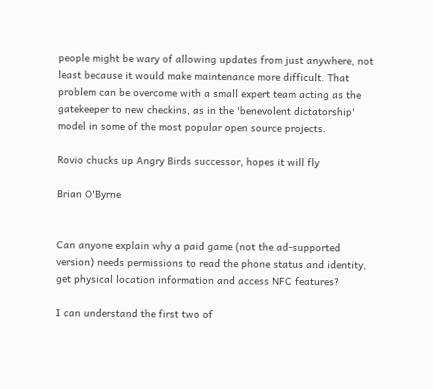people might be wary of allowing updates from just anywhere, not least because it would make maintenance more difficult. That problem can be overcome with a small expert team acting as the gatekeeper to new checkins, as in the 'benevolent dictatorship' model in some of the most popular open source projects.

Rovio chucks up Angry Birds successor, hopes it will fly

Brian O'Byrne


Can anyone explain why a paid game (not the ad-supported version) needs permissions to read the phone status and identity, get physical location information and access NFC features?

I can understand the first two of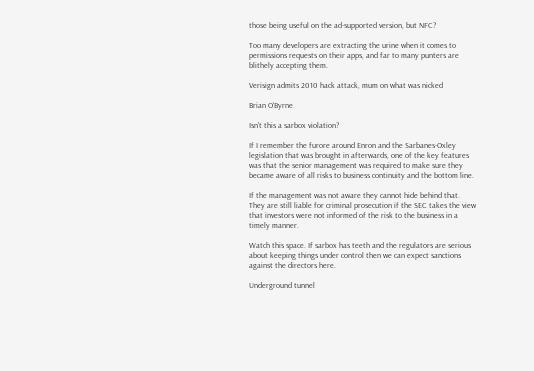those being useful on the ad-supported version, but NFC?

Too many developers are extracting the urine when it comes to permissions requests on their apps, and far to many punters are blithely accepting them.

Verisign admits 2010 hack attack, mum on what was nicked

Brian O'Byrne

Isn't this a sarbox violation?

If I remember the furore around Enron and the Sarbanes-Oxley legislation that was brought in afterwards, one of the key features was that the senior management was required to make sure they became aware of all risks to business continuity and the bottom line.

If the management was not aware they cannot hide behind that. They are still liable for criminal prosecution if the SEC takes the view that investors were not informed of the risk to the business in a timely manner.

Watch this space. If sarbox has teeth and the regulators are serious about keeping things under control then we can expect sanctions against the directors here.

Underground tunnel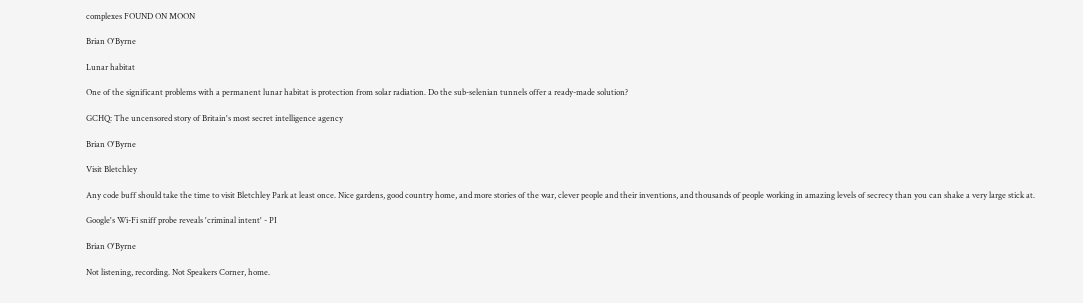complexes FOUND ON MOON

Brian O'Byrne

Lunar habitat

One of the significant problems with a permanent lunar habitat is protection from solar radiation. Do the sub-selenian tunnels offer a ready-made solution?

GCHQ: The uncensored story of Britain's most secret intelligence agency

Brian O'Byrne

Visit Bletchley

Any code buff should take the time to visit Bletchley Park at least once. Nice gardens, good country home, and more stories of the war, clever people and their inventions, and thousands of people working in amazing levels of secrecy than you can shake a very large stick at.

Google's Wi-Fi sniff probe reveals 'criminal intent' - PI

Brian O'Byrne

Not listening, recording. Not Speakers Corner, home.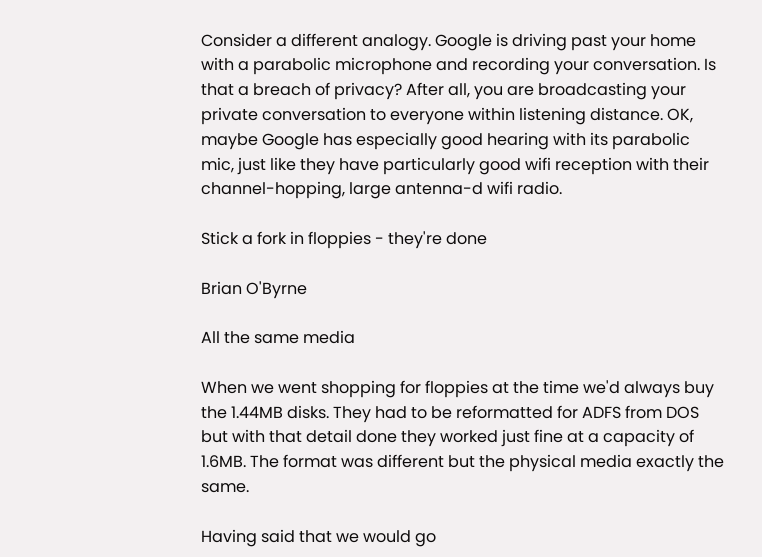Consider a different analogy. Google is driving past your home with a parabolic microphone and recording your conversation. Is that a breach of privacy? After all, you are broadcasting your private conversation to everyone within listening distance. OK, maybe Google has especially good hearing with its parabolic mic, just like they have particularly good wifi reception with their channel-hopping, large antenna-d wifi radio.

Stick a fork in floppies - they're done

Brian O'Byrne

All the same media

When we went shopping for floppies at the time we'd always buy the 1.44MB disks. They had to be reformatted for ADFS from DOS but with that detail done they worked just fine at a capacity of 1.6MB. The format was different but the physical media exactly the same.

Having said that we would go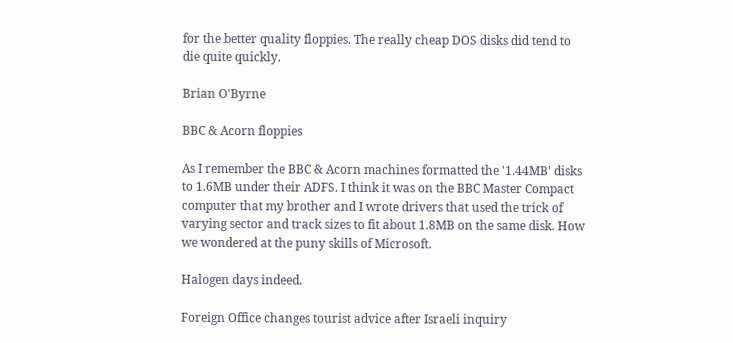for the better quality floppies. The really cheap DOS disks did tend to die quite quickly.

Brian O'Byrne

BBC & Acorn floppies

As I remember the BBC & Acorn machines formatted the '1.44MB' disks to 1.6MB under their ADFS. I think it was on the BBC Master Compact computer that my brother and I wrote drivers that used the trick of varying sector and track sizes to fit about 1.8MB on the same disk. How we wondered at the puny skills of Microsoft.

Halogen days indeed.

Foreign Office changes tourist advice after Israeli inquiry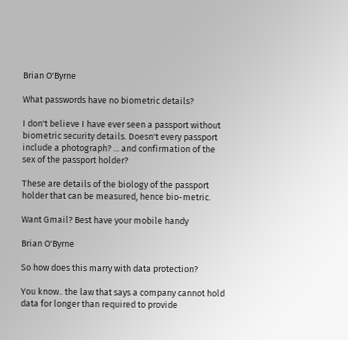Brian O'Byrne

What passwords have no biometric details?

I don't believe I have ever seen a passport without biometric security details. Doesn't every passport include a photograph? ... and confirmation of the sex of the passport holder?

These are details of the biology of the passport holder that can be measured, hence bio-metric.

Want Gmail? Best have your mobile handy

Brian O'Byrne

So how does this marry with data protection?

You know.. the law that says a company cannot hold data for longer than required to provide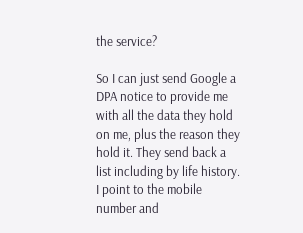the service?

So I can just send Google a DPA notice to provide me with all the data they hold on me, plus the reason they hold it. They send back a list including by life history. I point to the mobile number and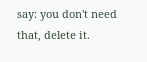say: you don't need that, delete it.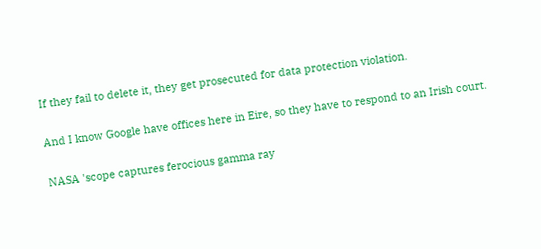If they fail to delete it, they get prosecuted for data protection violation.

And I know Google have offices here in Eire, so they have to respond to an Irish court.

NASA 'scope captures ferocious gamma ray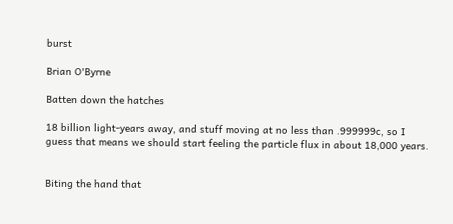burst

Brian O'Byrne

Batten down the hatches

18 billion light-years away, and stuff moving at no less than .999999c, so I guess that means we should start feeling the particle flux in about 18,000 years.


Biting the hand that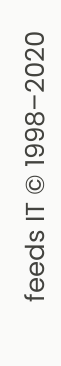feeds IT © 1998–2020